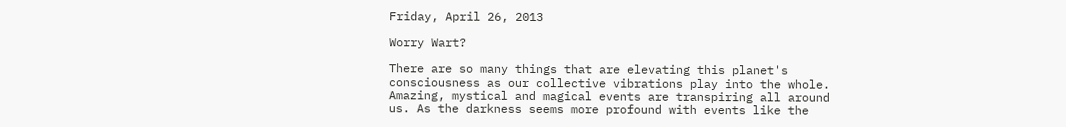Friday, April 26, 2013

Worry Wart?

There are so many things that are elevating this planet's consciousness as our collective vibrations play into the whole. Amazing, mystical and magical events are transpiring all around us. As the darkness seems more profound with events like the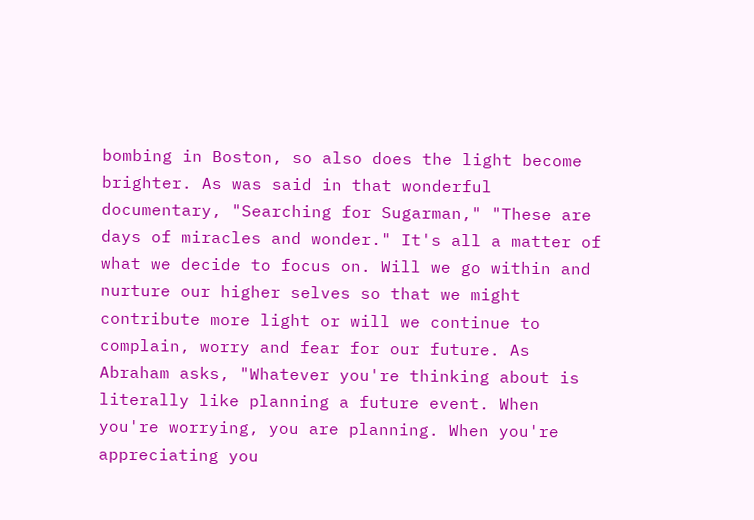bombing in Boston, so also does the light become brighter. As was said in that wonderful documentary, "Searching for Sugarman," "These are days of miracles and wonder." It's all a matter of what we decide to focus on. Will we go within and nurture our higher selves so that we might contribute more light or will we continue to complain, worry and fear for our future. As Abraham asks, "Whatever you're thinking about is literally like planning a future event. When you're worrying, you are planning. When you're appreciating you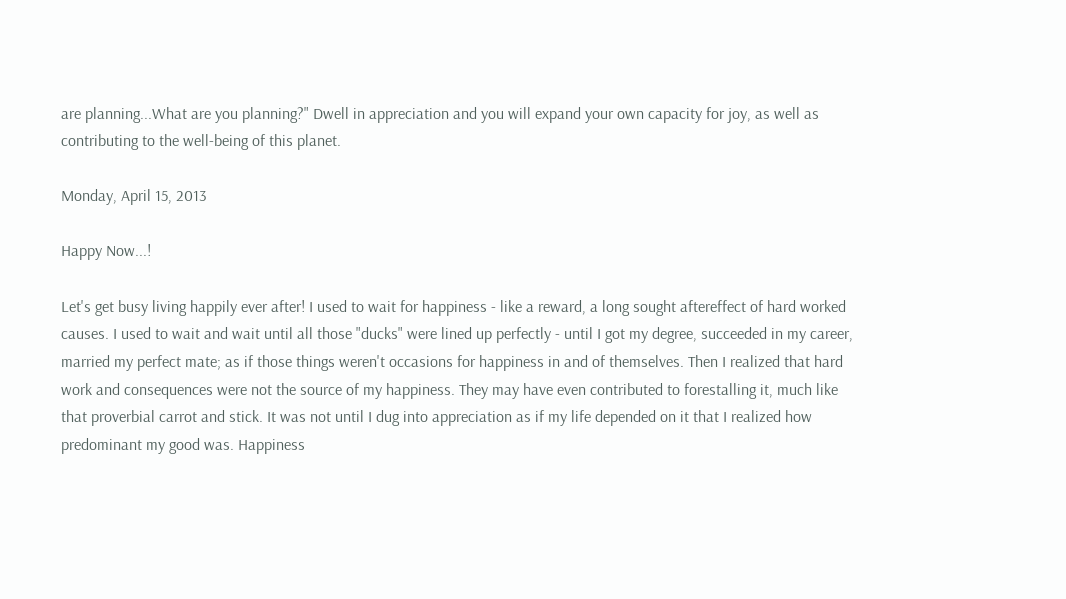are planning...What are you planning?" Dwell in appreciation and you will expand your own capacity for joy, as well as contributing to the well-being of this planet.

Monday, April 15, 2013

Happy Now...!

Let's get busy living happily ever after! I used to wait for happiness - like a reward, a long sought aftereffect of hard worked causes. I used to wait and wait until all those "ducks" were lined up perfectly - until I got my degree, succeeded in my career, married my perfect mate; as if those things weren't occasions for happiness in and of themselves. Then I realized that hard work and consequences were not the source of my happiness. They may have even contributed to forestalling it, much like that proverbial carrot and stick. It was not until I dug into appreciation as if my life depended on it that I realized how predominant my good was. Happiness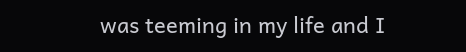was teeming in my life and I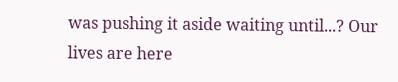was pushing it aside waiting until...? Our lives are here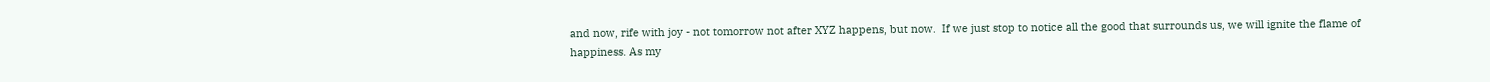and now, rife with joy - not tomorrow not after XYZ happens, but now.  If we just stop to notice all the good that surrounds us, we will ignite the flame of happiness. As my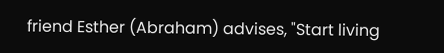friend Esther (Abraham) advises, "Start living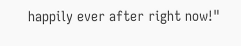happily ever after right now!"